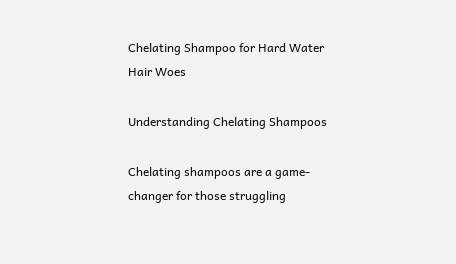Chelating Shampoo for Hard Water Hair Woes

Understanding Chelating Shampoos

Chelating shampoos are a game-changer for those struggling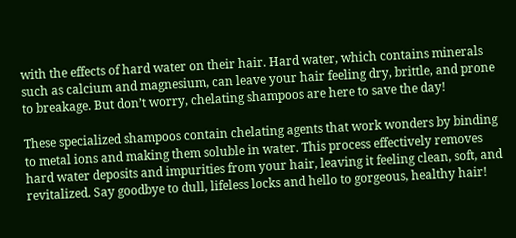with the effects of hard water on their hair. Hard water, which contains minerals such as calcium and magnesium, can leave your hair feeling dry, brittle, and prone to breakage. But don’t worry, chelating shampoos are here to save the day!

These specialized shampoos contain chelating agents that work wonders by binding to metal ions and making them soluble in water. This process effectively removes hard water deposits and impurities from your hair, leaving it feeling clean, soft, and revitalized. Say goodbye to dull, lifeless locks and hello to gorgeous, healthy hair!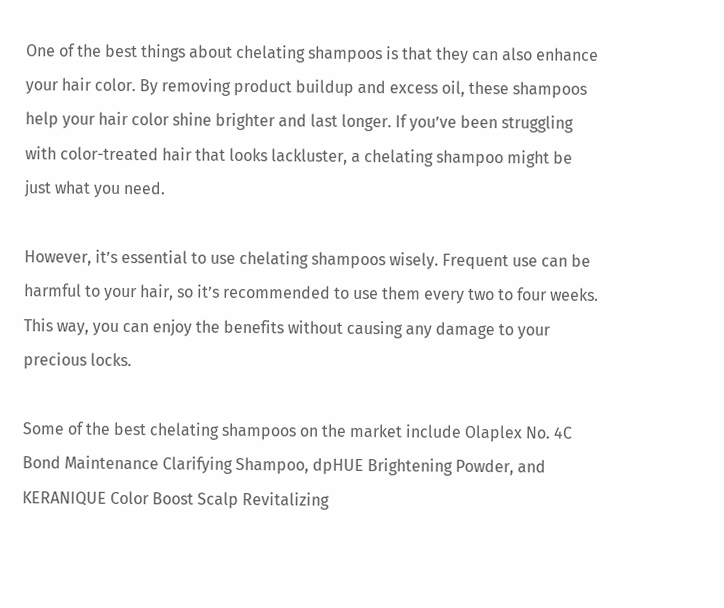One of the best things about chelating shampoos is that they can also enhance your hair color. By removing product buildup and excess oil, these shampoos help your hair color shine brighter and last longer. If you’ve been struggling with color-treated hair that looks lackluster, a chelating shampoo might be just what you need.

However, it’s essential to use chelating shampoos wisely. Frequent use can be harmful to your hair, so it’s recommended to use them every two to four weeks. This way, you can enjoy the benefits without causing any damage to your precious locks.

Some of the best chelating shampoos on the market include Olaplex No. 4C Bond Maintenance Clarifying Shampoo, dpHUE Brightening Powder, and KERANIQUE Color Boost Scalp Revitalizing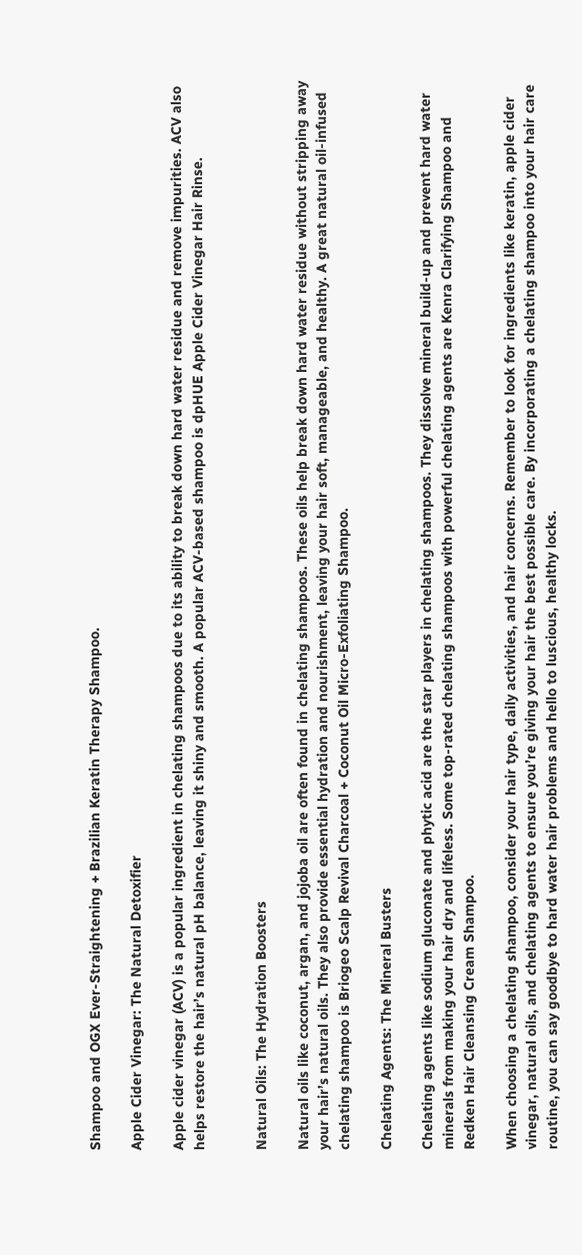Shampoo and OGX Ever-Straightening + Brazilian Keratin Therapy Shampoo.

Apple Cider Vinegar: The Natural Detoxifier

Apple cider vinegar (ACV) is a popular ingredient in chelating shampoos due to its ability to break down hard water residue and remove impurities. ACV also helps restore the hair’s natural pH balance, leaving it shiny and smooth. A popular ACV-based shampoo is dpHUE Apple Cider Vinegar Hair Rinse.


Natural Oils: The Hydration Boosters

Natural oils like coconut, argan, and jojoba oil are often found in chelating shampoos. These oils help break down hard water residue without stripping away your hair’s natural oils. They also provide essential hydration and nourishment, leaving your hair soft, manageable, and healthy. A great natural oil-infused chelating shampoo is Briogeo Scalp Revival Charcoal + Coconut Oil Micro-Exfoliating Shampoo.

Chelating Agents: The Mineral Busters

Chelating agents like sodium gluconate and phytic acid are the star players in chelating shampoos. They dissolve mineral build-up and prevent hard water minerals from making your hair dry and lifeless. Some top-rated chelating shampoos with powerful chelating agents are Kenra Clarifying Shampoo and Redken Hair Cleansing Cream Shampoo.

When choosing a chelating shampoo, consider your hair type, daily activities, and hair concerns. Remember to look for ingredients like keratin, apple cider vinegar, natural oils, and chelating agents to ensure you’re giving your hair the best possible care. By incorporating a chelating shampoo into your hair care routine, you can say goodbye to hard water hair problems and hello to luscious, healthy locks.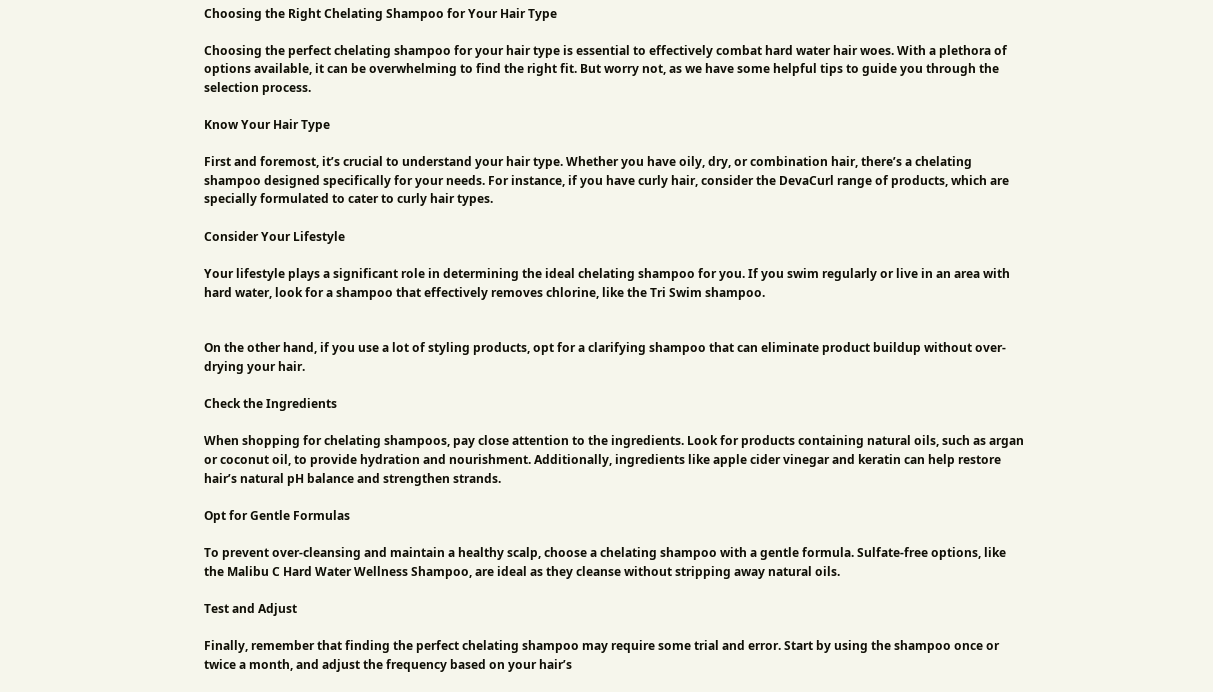Choosing the Right Chelating Shampoo for Your Hair Type

Choosing the perfect chelating shampoo for your hair type is essential to effectively combat hard water hair woes. With a plethora of options available, it can be overwhelming to find the right fit. But worry not, as we have some helpful tips to guide you through the selection process.

Know Your Hair Type

First and foremost, it’s crucial to understand your hair type. Whether you have oily, dry, or combination hair, there’s a chelating shampoo designed specifically for your needs. For instance, if you have curly hair, consider the DevaCurl range of products, which are specially formulated to cater to curly hair types.

Consider Your Lifestyle

Your lifestyle plays a significant role in determining the ideal chelating shampoo for you. If you swim regularly or live in an area with hard water, look for a shampoo that effectively removes chlorine, like the Tri Swim shampoo.


On the other hand, if you use a lot of styling products, opt for a clarifying shampoo that can eliminate product buildup without over-drying your hair.

Check the Ingredients

When shopping for chelating shampoos, pay close attention to the ingredients. Look for products containing natural oils, such as argan or coconut oil, to provide hydration and nourishment. Additionally, ingredients like apple cider vinegar and keratin can help restore hair’s natural pH balance and strengthen strands.

Opt for Gentle Formulas

To prevent over-cleansing and maintain a healthy scalp, choose a chelating shampoo with a gentle formula. Sulfate-free options, like the Malibu C Hard Water Wellness Shampoo, are ideal as they cleanse without stripping away natural oils.

Test and Adjust

Finally, remember that finding the perfect chelating shampoo may require some trial and error. Start by using the shampoo once or twice a month, and adjust the frequency based on your hair’s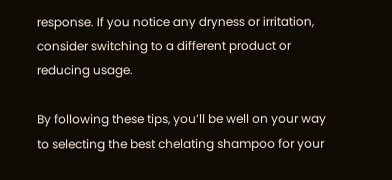response. If you notice any dryness or irritation, consider switching to a different product or reducing usage.

By following these tips, you’ll be well on your way to selecting the best chelating shampoo for your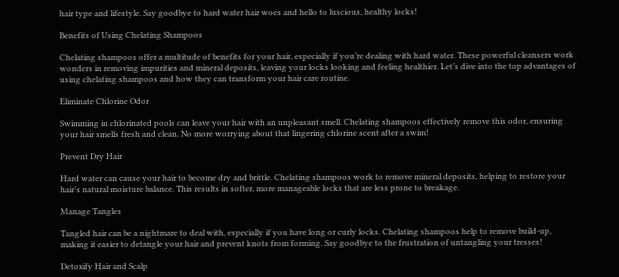hair type and lifestyle. Say goodbye to hard water hair woes and hello to luscious, healthy locks!

Benefits of Using Chelating Shampoos

Chelating shampoos offer a multitude of benefits for your hair, especially if you’re dealing with hard water. These powerful cleansers work wonders in removing impurities and mineral deposits, leaving your locks looking and feeling healthier. Let’s dive into the top advantages of using chelating shampoos and how they can transform your hair care routine.

Eliminate Chlorine Odor

Swimming in chlorinated pools can leave your hair with an unpleasant smell. Chelating shampoos effectively remove this odor, ensuring your hair smells fresh and clean. No more worrying about that lingering chlorine scent after a swim!

Prevent Dry Hair

Hard water can cause your hair to become dry and brittle. Chelating shampoos work to remove mineral deposits, helping to restore your hair’s natural moisture balance. This results in softer, more manageable locks that are less prone to breakage.

Manage Tangles

Tangled hair can be a nightmare to deal with, especially if you have long or curly locks. Chelating shampoos help to remove build-up, making it easier to detangle your hair and prevent knots from forming. Say goodbye to the frustration of untangling your tresses!

Detoxify Hair and Scalp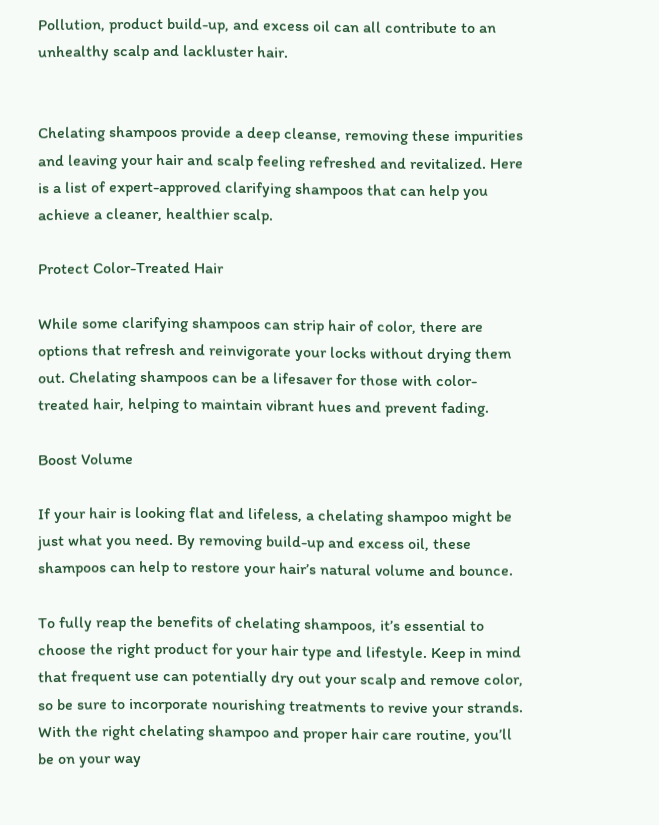Pollution, product build-up, and excess oil can all contribute to an unhealthy scalp and lackluster hair.


Chelating shampoos provide a deep cleanse, removing these impurities and leaving your hair and scalp feeling refreshed and revitalized. Here is a list of expert-approved clarifying shampoos that can help you achieve a cleaner, healthier scalp.

Protect Color-Treated Hair

While some clarifying shampoos can strip hair of color, there are options that refresh and reinvigorate your locks without drying them out. Chelating shampoos can be a lifesaver for those with color-treated hair, helping to maintain vibrant hues and prevent fading.

Boost Volume

If your hair is looking flat and lifeless, a chelating shampoo might be just what you need. By removing build-up and excess oil, these shampoos can help to restore your hair’s natural volume and bounce.

To fully reap the benefits of chelating shampoos, it’s essential to choose the right product for your hair type and lifestyle. Keep in mind that frequent use can potentially dry out your scalp and remove color, so be sure to incorporate nourishing treatments to revive your strands. With the right chelating shampoo and proper hair care routine, you’ll be on your way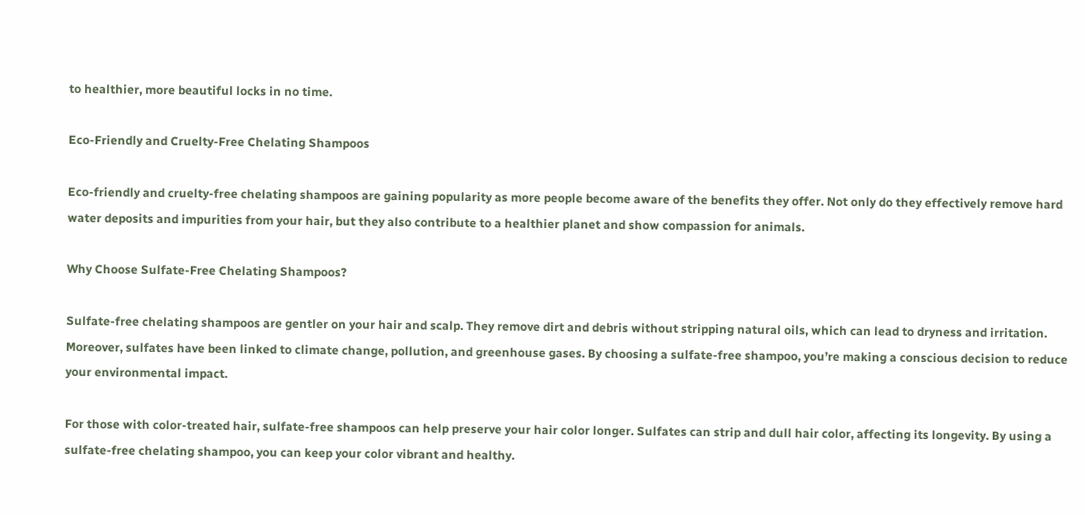to healthier, more beautiful locks in no time.

Eco-Friendly and Cruelty-Free Chelating Shampoos

Eco-friendly and cruelty-free chelating shampoos are gaining popularity as more people become aware of the benefits they offer. Not only do they effectively remove hard water deposits and impurities from your hair, but they also contribute to a healthier planet and show compassion for animals.

Why Choose Sulfate-Free Chelating Shampoos?

Sulfate-free chelating shampoos are gentler on your hair and scalp. They remove dirt and debris without stripping natural oils, which can lead to dryness and irritation. Moreover, sulfates have been linked to climate change, pollution, and greenhouse gases. By choosing a sulfate-free shampoo, you’re making a conscious decision to reduce your environmental impact.

For those with color-treated hair, sulfate-free shampoos can help preserve your hair color longer. Sulfates can strip and dull hair color, affecting its longevity. By using a sulfate-free chelating shampoo, you can keep your color vibrant and healthy.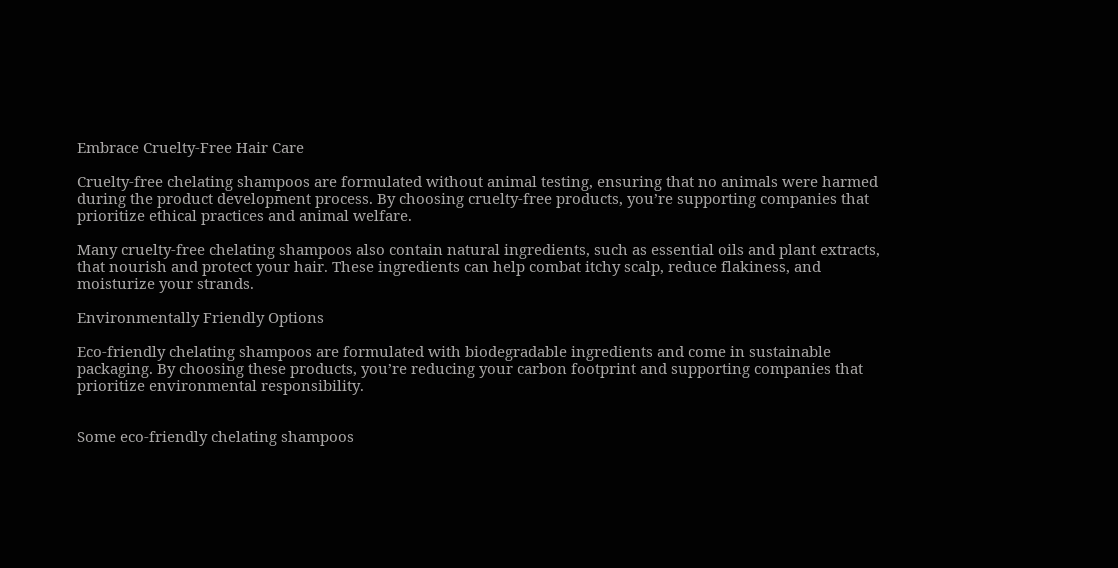Embrace Cruelty-Free Hair Care

Cruelty-free chelating shampoos are formulated without animal testing, ensuring that no animals were harmed during the product development process. By choosing cruelty-free products, you’re supporting companies that prioritize ethical practices and animal welfare.

Many cruelty-free chelating shampoos also contain natural ingredients, such as essential oils and plant extracts, that nourish and protect your hair. These ingredients can help combat itchy scalp, reduce flakiness, and moisturize your strands.

Environmentally Friendly Options

Eco-friendly chelating shampoos are formulated with biodegradable ingredients and come in sustainable packaging. By choosing these products, you’re reducing your carbon footprint and supporting companies that prioritize environmental responsibility.


Some eco-friendly chelating shampoos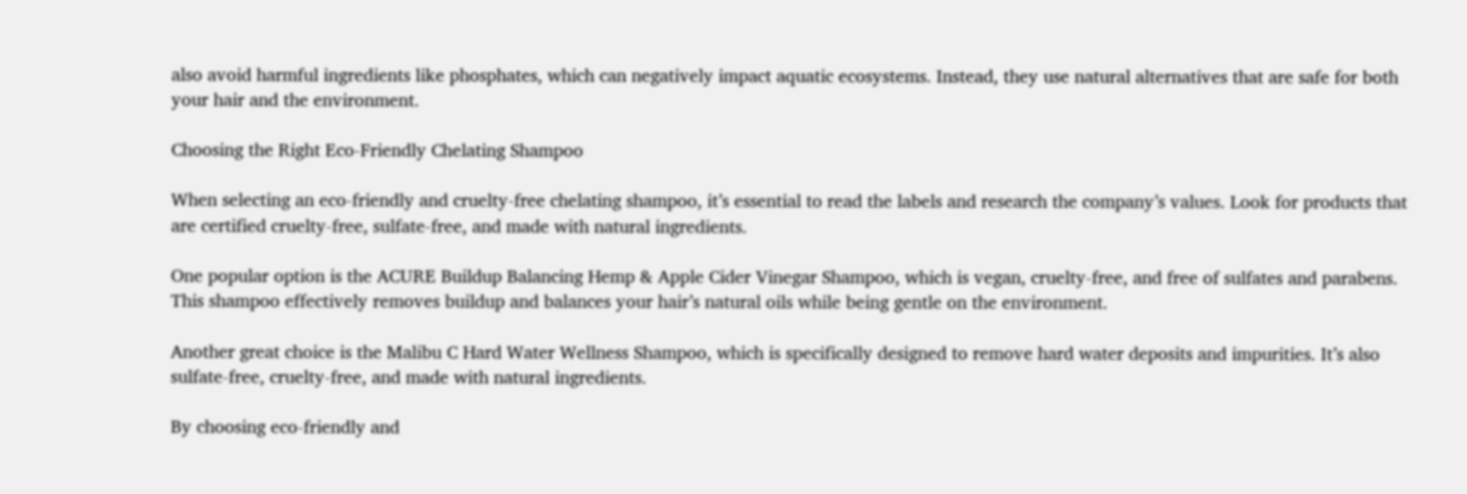also avoid harmful ingredients like phosphates, which can negatively impact aquatic ecosystems. Instead, they use natural alternatives that are safe for both your hair and the environment.

Choosing the Right Eco-Friendly Chelating Shampoo

When selecting an eco-friendly and cruelty-free chelating shampoo, it’s essential to read the labels and research the company’s values. Look for products that are certified cruelty-free, sulfate-free, and made with natural ingredients.

One popular option is the ACURE Buildup Balancing Hemp & Apple Cider Vinegar Shampoo, which is vegan, cruelty-free, and free of sulfates and parabens. This shampoo effectively removes buildup and balances your hair’s natural oils while being gentle on the environment.

Another great choice is the Malibu C Hard Water Wellness Shampoo, which is specifically designed to remove hard water deposits and impurities. It’s also sulfate-free, cruelty-free, and made with natural ingredients.

By choosing eco-friendly and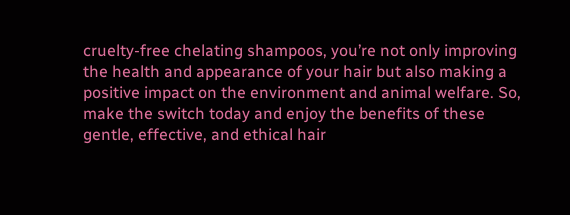cruelty-free chelating shampoos, you’re not only improving the health and appearance of your hair but also making a positive impact on the environment and animal welfare. So, make the switch today and enjoy the benefits of these gentle, effective, and ethical hair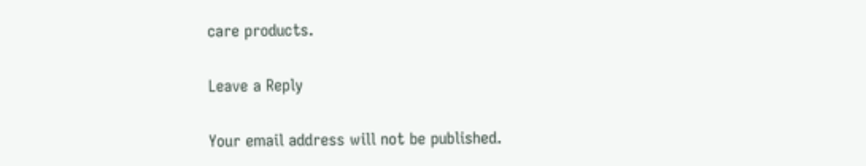care products.

Leave a Reply

Your email address will not be published.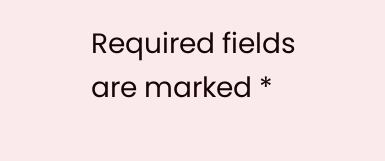Required fields are marked *